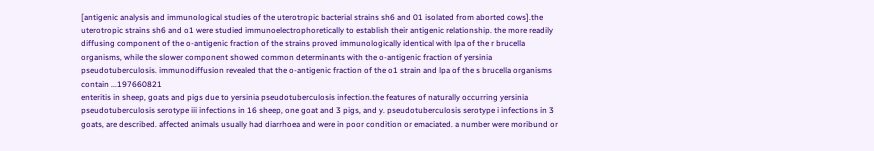[antigenic analysis and immunological studies of the uterotropic bacterial strains sh6 and 01 isolated from aborted cows].the uterotropic strains sh6 and o1 were studied immunoelectrophoretically to establish their antigenic relationship. the more readily diffusing component of the o-antigenic fraction of the strains proved immunologically identical with lpa of the r brucella organisms, while the slower component showed common determinants with the o-antigenic fraction of yersinia pseudotuberculosis. immunodiffusion revealed that the o-antigenic fraction of the o1 strain and lpa of the s brucella organisms contain ...197660821
enteritis in sheep, goats and pigs due to yersinia pseudotuberculosis infection.the features of naturally occurring yersinia pseudotuberculosis serotype iii infections in 16 sheep, one goat and 3 pigs, and y. pseudotuberculosis serotype i infections in 3 goats, are described. affected animals usually had diarrhoea and were in poor condition or emaciated. a number were moribund or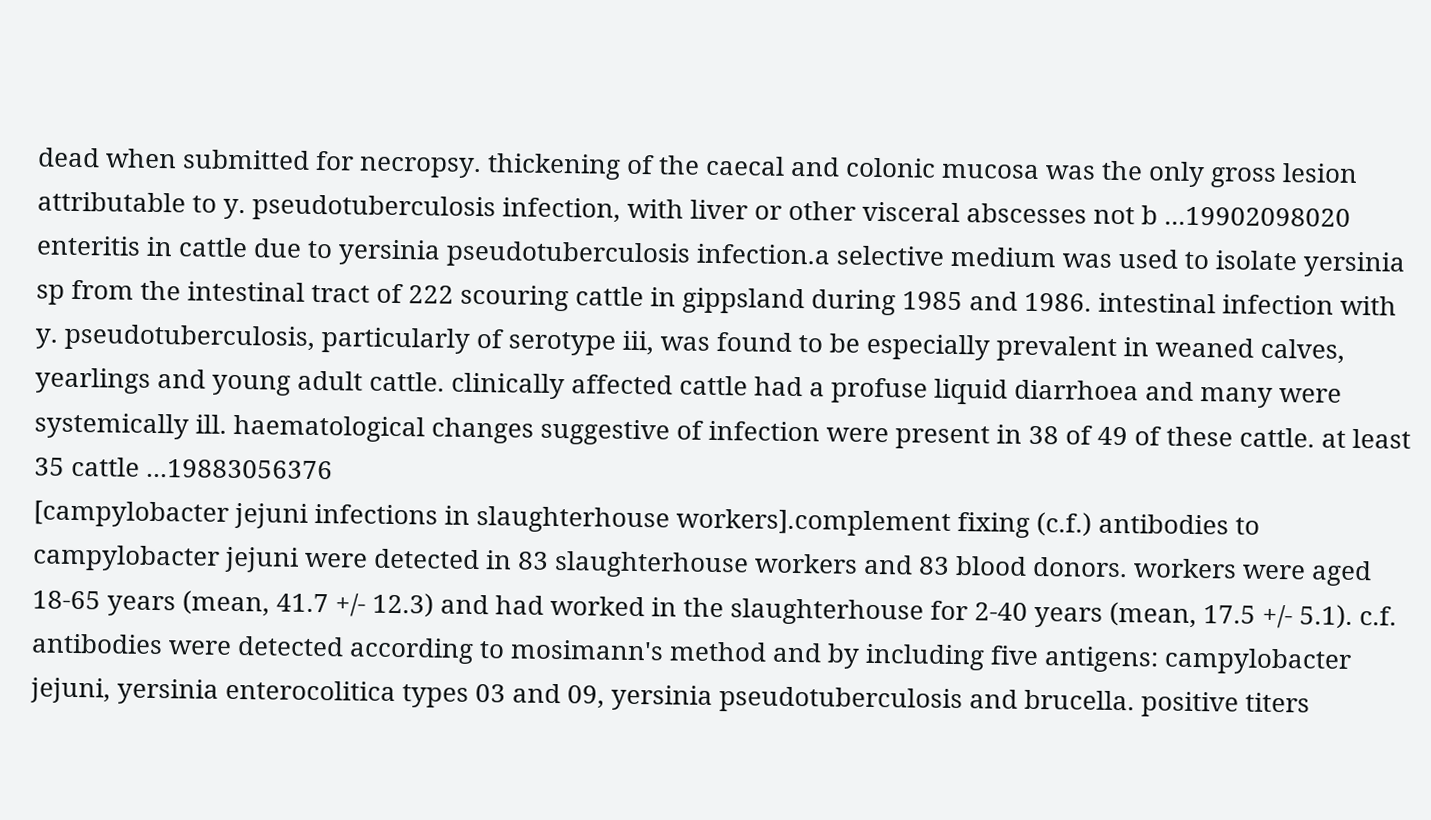dead when submitted for necropsy. thickening of the caecal and colonic mucosa was the only gross lesion attributable to y. pseudotuberculosis infection, with liver or other visceral abscesses not b ...19902098020
enteritis in cattle due to yersinia pseudotuberculosis infection.a selective medium was used to isolate yersinia sp from the intestinal tract of 222 scouring cattle in gippsland during 1985 and 1986. intestinal infection with y. pseudotuberculosis, particularly of serotype iii, was found to be especially prevalent in weaned calves, yearlings and young adult cattle. clinically affected cattle had a profuse liquid diarrhoea and many were systemically ill. haematological changes suggestive of infection were present in 38 of 49 of these cattle. at least 35 cattle ...19883056376
[campylobacter jejuni infections in slaughterhouse workers].complement fixing (c.f.) antibodies to campylobacter jejuni were detected in 83 slaughterhouse workers and 83 blood donors. workers were aged 18-65 years (mean, 41.7 +/- 12.3) and had worked in the slaughterhouse for 2-40 years (mean, 17.5 +/- 5.1). c.f. antibodies were detected according to mosimann's method and by including five antigens: campylobacter jejuni, yersinia enterocolitica types 03 and 09, yersinia pseudotuberculosis and brucella. positive titers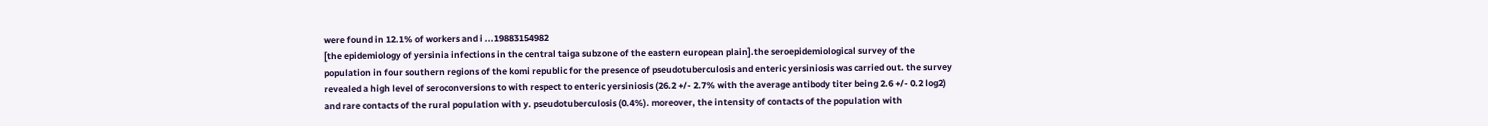were found in 12.1% of workers and i ...19883154982
[the epidemiology of yersinia infections in the central taiga subzone of the eastern european plain].the seroepidemiological survey of the population in four southern regions of the komi republic for the presence of pseudotuberculosis and enteric yersiniosis was carried out. the survey revealed a high level of seroconversions to with respect to enteric yersiniosis (26.2 +/- 2.7% with the average antibody titer being 2.6 +/- 0.2 log2) and rare contacts of the rural population with y. pseudotuberculosis (0.4%). moreover, the intensity of contacts of the population with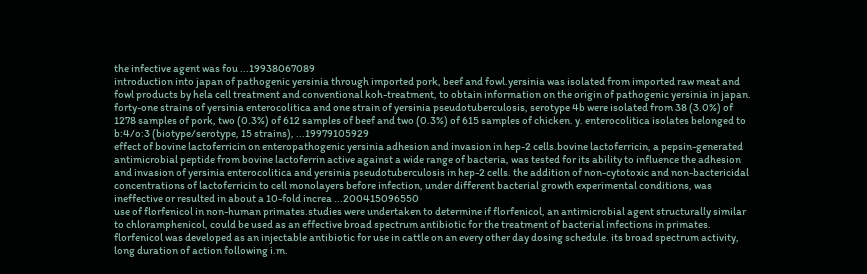the infective agent was fou ...19938067089
introduction into japan of pathogenic yersinia through imported pork, beef and fowl.yersinia was isolated from imported raw meat and fowl products by hela cell treatment and conventional koh-treatment, to obtain information on the origin of pathogenic yersinia in japan. forty-one strains of yersinia enterocolitica and one strain of yersinia pseudotuberculosis, serotype 4b were isolated from 38 (3.0%) of 1278 samples of pork, two (0.3%) of 612 samples of beef and two (0.3%) of 615 samples of chicken. y. enterocolitica isolates belonged to b:4/o:3 (biotype/serotype, 15 strains), ...19979105929
effect of bovine lactoferricin on enteropathogenic yersinia adhesion and invasion in hep-2 cells.bovine lactoferricin, a pepsin-generated antimicrobial peptide from bovine lactoferrin active against a wide range of bacteria, was tested for its ability to influence the adhesion and invasion of yersinia enterocolitica and yersinia pseudotuberculosis in hep-2 cells. the addition of non-cytotoxic and non-bactericidal concentrations of lactoferricin to cell monolayers before infection, under different bacterial growth experimental conditions, was ineffective or resulted in about a 10-fold increa ...200415096550
use of florfenicol in non-human primates.studies were undertaken to determine if florfenicol, an antimicrobial agent structurally similar to chloramphenicol, could be used as an effective broad spectrum antibiotic for the treatment of bacterial infections in primates. florfenicol was developed as an injectable antibiotic for use in cattle on an every other day dosing schedule. its broad spectrum activity, long duration of action following i.m.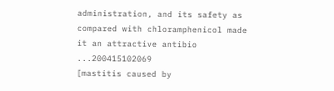administration, and its safety as compared with chloramphenicol made it an attractive antibio ...200415102069
[mastitis caused by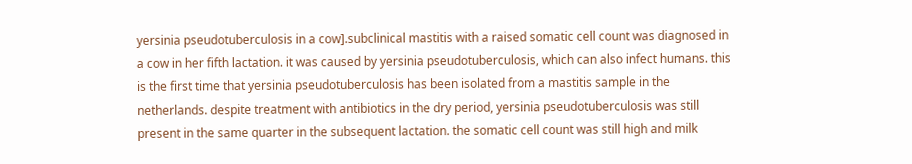yersinia pseudotuberculosis in a cow].subclinical mastitis with a raised somatic cell count was diagnosed in a cow in her fifth lactation. it was caused by yersinia pseudotuberculosis, which can also infect humans. this is the first time that yersinia pseudotuberculosis has been isolated from a mastitis sample in the netherlands. despite treatment with antibiotics in the dry period, yersinia pseudotuberculosis was still present in the same quarter in the subsequent lactation. the somatic cell count was still high and milk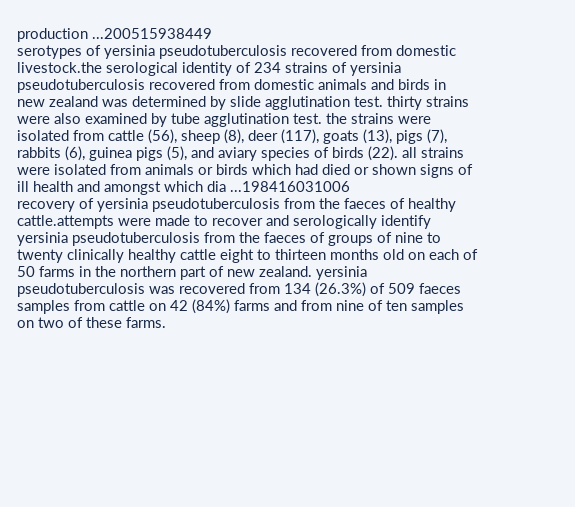production ...200515938449
serotypes of yersinia pseudotuberculosis recovered from domestic livestock.the serological identity of 234 strains of yersinia pseudotuberculosis recovered from domestic animals and birds in new zealand was determined by slide agglutination test. thirty strains were also examined by tube agglutination test. the strains were isolated from cattle (56), sheep (8), deer (117), goats (13), pigs (7), rabbits (6), guinea pigs (5), and aviary species of birds (22). all strains were isolated from animals or birds which had died or shown signs of ill health and amongst which dia ...198416031006
recovery of yersinia pseudotuberculosis from the faeces of healthy cattle.attempts were made to recover and serologically identify yersinia pseudotuberculosis from the faeces of groups of nine to twenty clinically healthy cattle eight to thirteen months old on each of 50 farms in the northern part of new zealand. yersinia pseudotuberculosis was recovered from 134 (26.3%) of 509 faeces samples from cattle on 42 (84%) farms and from nine of ten samples on two of these farms.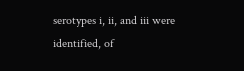serotypes i, ii, and iii were identified, of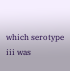which serotype iii was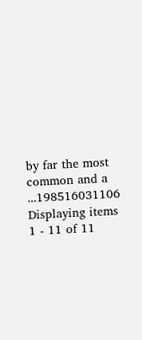by far the most common and a ...198516031106
Displaying items 1 - 11 of 11